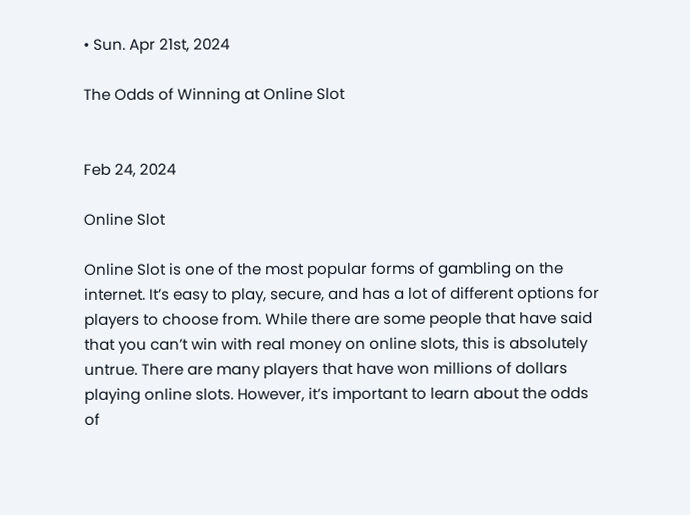• Sun. Apr 21st, 2024

The Odds of Winning at Online Slot


Feb 24, 2024

Online Slot

Online Slot is one of the most popular forms of gambling on the internet. It’s easy to play, secure, and has a lot of different options for players to choose from. While there are some people that have said that you can’t win with real money on online slots, this is absolutely untrue. There are many players that have won millions of dollars playing online slots. However, it’s important to learn about the odds of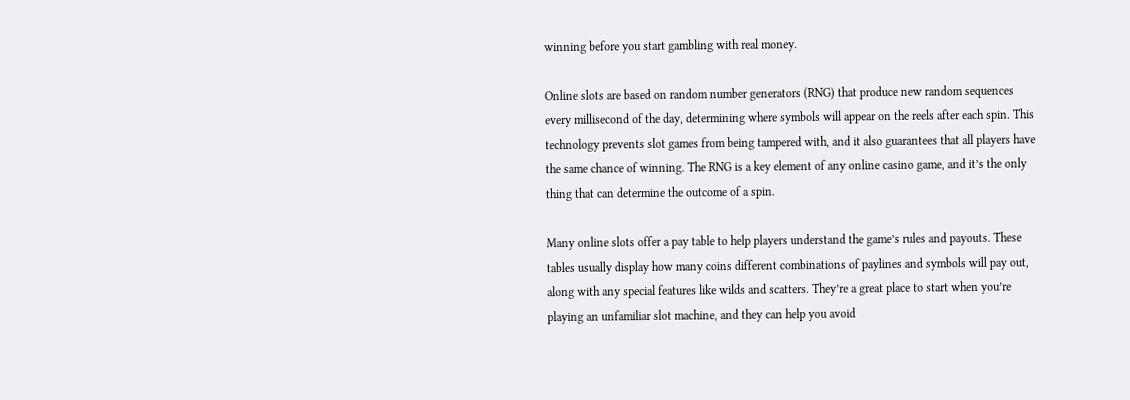winning before you start gambling with real money.

Online slots are based on random number generators (RNG) that produce new random sequences every millisecond of the day, determining where symbols will appear on the reels after each spin. This technology prevents slot games from being tampered with, and it also guarantees that all players have the same chance of winning. The RNG is a key element of any online casino game, and it’s the only thing that can determine the outcome of a spin.

Many online slots offer a pay table to help players understand the game’s rules and payouts. These tables usually display how many coins different combinations of paylines and symbols will pay out, along with any special features like wilds and scatters. They’re a great place to start when you’re playing an unfamiliar slot machine, and they can help you avoid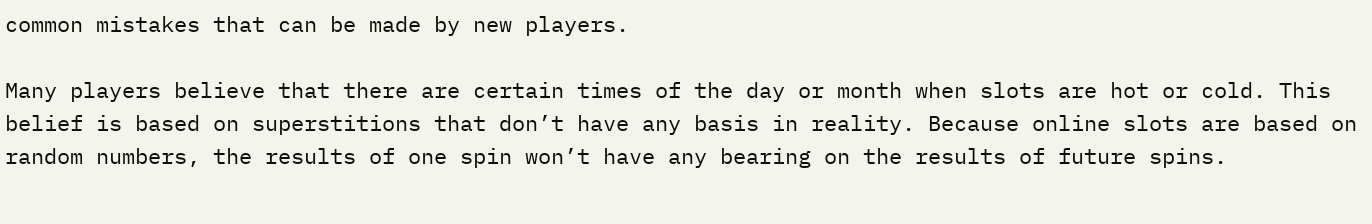common mistakes that can be made by new players.

Many players believe that there are certain times of the day or month when slots are hot or cold. This belief is based on superstitions that don’t have any basis in reality. Because online slots are based on random numbers, the results of one spin won’t have any bearing on the results of future spins.